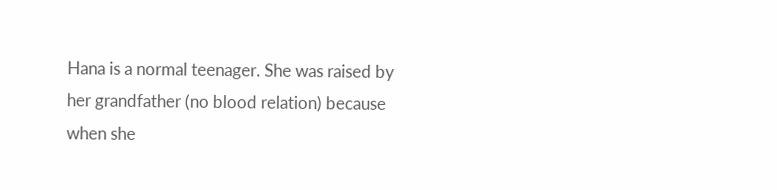Hana is a normal teenager. She was raised by her grandfather (no blood relation) because when she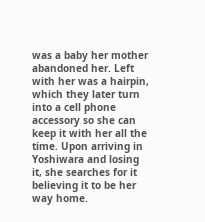was a baby her mother abandoned her. Left with her was a hairpin, which they later turn into a cell phone accessory so she can keep it with her all the time. Upon arriving in Yoshiwara and losing it, she searches for it believing it to be her way home.